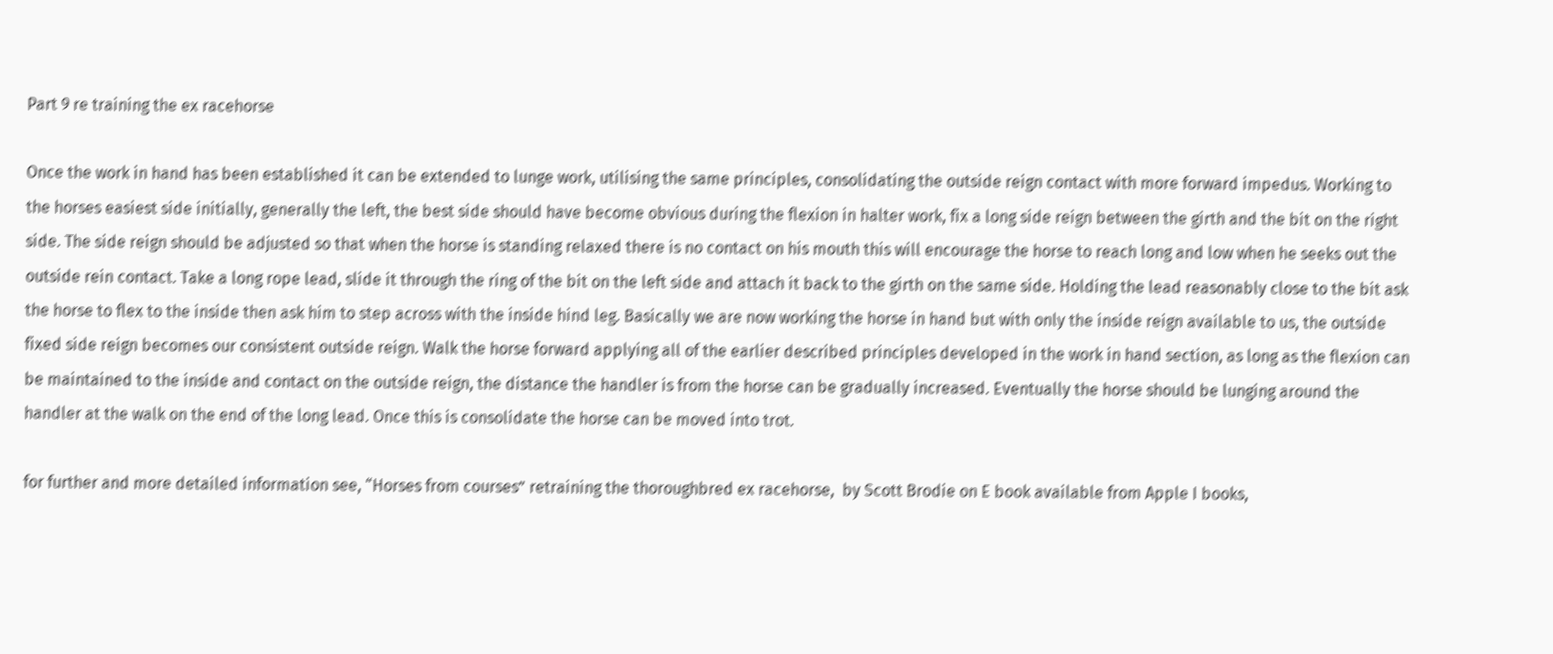Part 9 re training the ex racehorse

Once the work in hand has been established it can be extended to lunge work, utilising the same principles, consolidating the outside reign contact with more forward impedus. Working to the horses easiest side initially, generally the left, the best side should have become obvious during the flexion in halter work, fix a long side reign between the girth and the bit on the right side. The side reign should be adjusted so that when the horse is standing relaxed there is no contact on his mouth this will encourage the horse to reach long and low when he seeks out the outside rein contact. Take a long rope lead, slide it through the ring of the bit on the left side and attach it back to the girth on the same side. Holding the lead reasonably close to the bit ask the horse to flex to the inside then ask him to step across with the inside hind leg. Basically we are now working the horse in hand but with only the inside reign available to us, the outside fixed side reign becomes our consistent outside reign. Walk the horse forward applying all of the earlier described principles developed in the work in hand section, as long as the flexion can be maintained to the inside and contact on the outside reign, the distance the handler is from the horse can be gradually increased. Eventually the horse should be lunging around the handler at the walk on the end of the long lead. Once this is consolidate the horse can be moved into trot.

for further and more detailed information see, “Horses from courses” retraining the thoroughbred ex racehorse,  by Scott Brodie on E book available from Apple I books,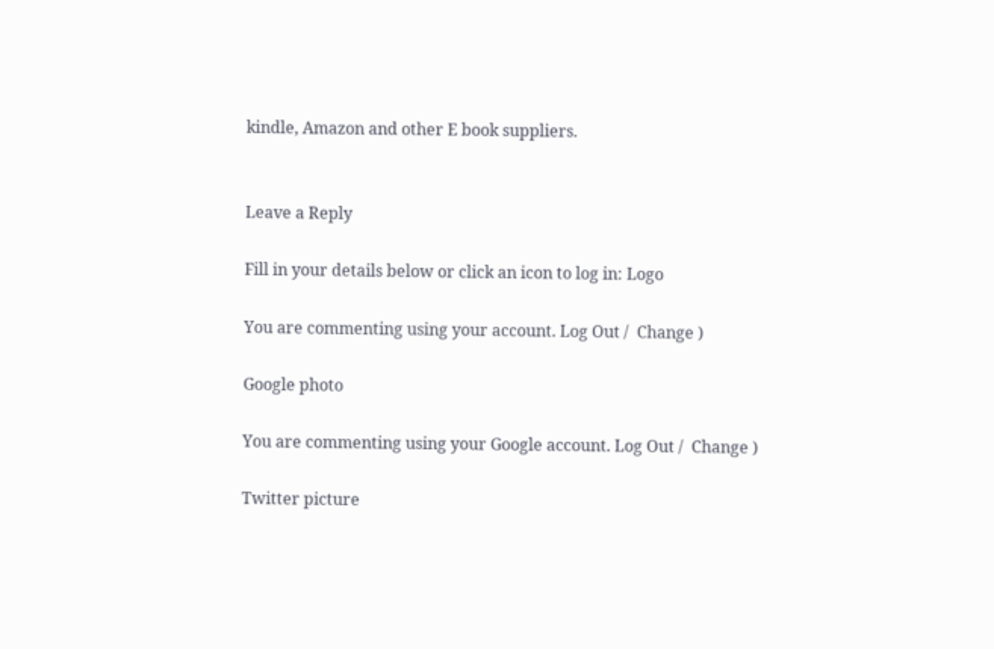kindle, Amazon and other E book suppliers.


Leave a Reply

Fill in your details below or click an icon to log in: Logo

You are commenting using your account. Log Out /  Change )

Google photo

You are commenting using your Google account. Log Out /  Change )

Twitter picture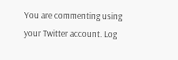You are commenting using your Twitter account. Log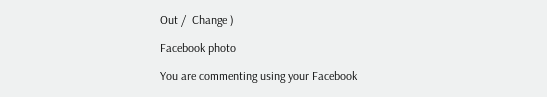Out /  Change )

Facebook photo

You are commenting using your Facebook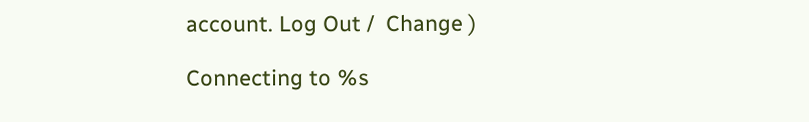account. Log Out /  Change )

Connecting to %s